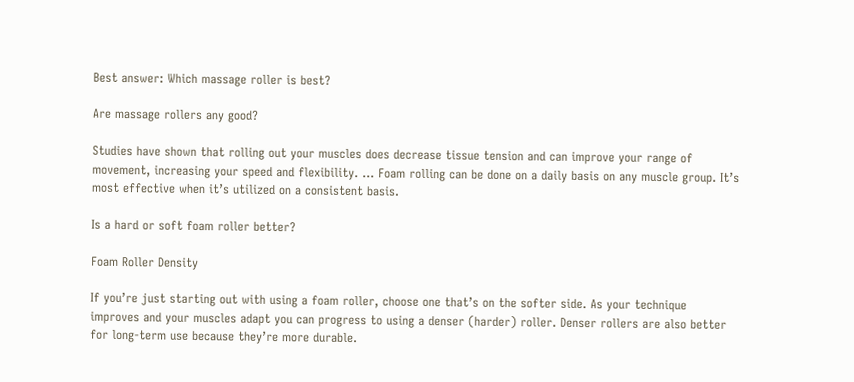Best answer: Which massage roller is best?

Are massage rollers any good?

Studies have shown that rolling out your muscles does decrease tissue tension and can improve your range of movement, increasing your speed and flexibility. … Foam rolling can be done on a daily basis on any muscle group. It’s most effective when it’s utilized on a consistent basis.

Is a hard or soft foam roller better?

Foam Roller Density

If you’re just starting out with using a foam roller, choose one that’s on the softer side. As your technique improves and your muscles adapt you can progress to using a denser (harder) roller. Denser rollers are also better for long-term use because they’re more durable.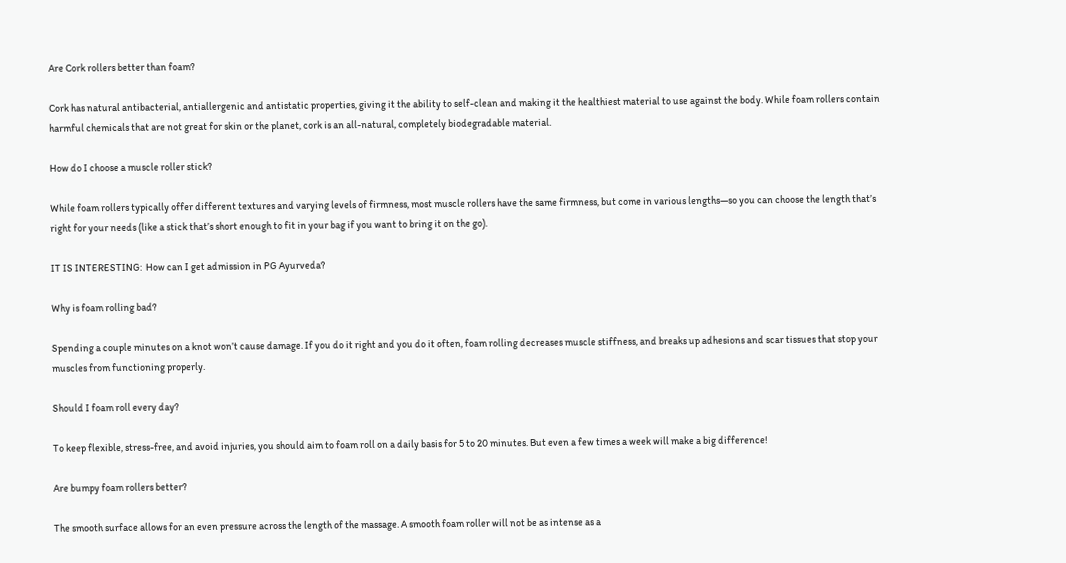Are Cork rollers better than foam?

Cork has natural antibacterial, antiallergenic and antistatic properties, giving it the ability to self-clean and making it the healthiest material to use against the body. While foam rollers contain harmful chemicals that are not great for skin or the planet, cork is an all-natural, completely biodegradable material.

How do I choose a muscle roller stick?

While foam rollers typically offer different textures and varying levels of firmness, most muscle rollers have the same firmness, but come in various lengths—so you can choose the length that’s right for your needs (like a stick that’s short enough to fit in your bag if you want to bring it on the go).

IT IS INTERESTING:  How can I get admission in PG Ayurveda?

Why is foam rolling bad?

Spending a couple minutes on a knot won’t cause damage. If you do it right and you do it often, foam rolling decreases muscle stiffness, and breaks up adhesions and scar tissues that stop your muscles from functioning properly.

Should I foam roll every day?

To keep flexible, stress-free, and avoid injuries, you should aim to foam roll on a daily basis for 5 to 20 minutes. But even a few times a week will make a big difference!

Are bumpy foam rollers better?

The smooth surface allows for an even pressure across the length of the massage. A smooth foam roller will not be as intense as a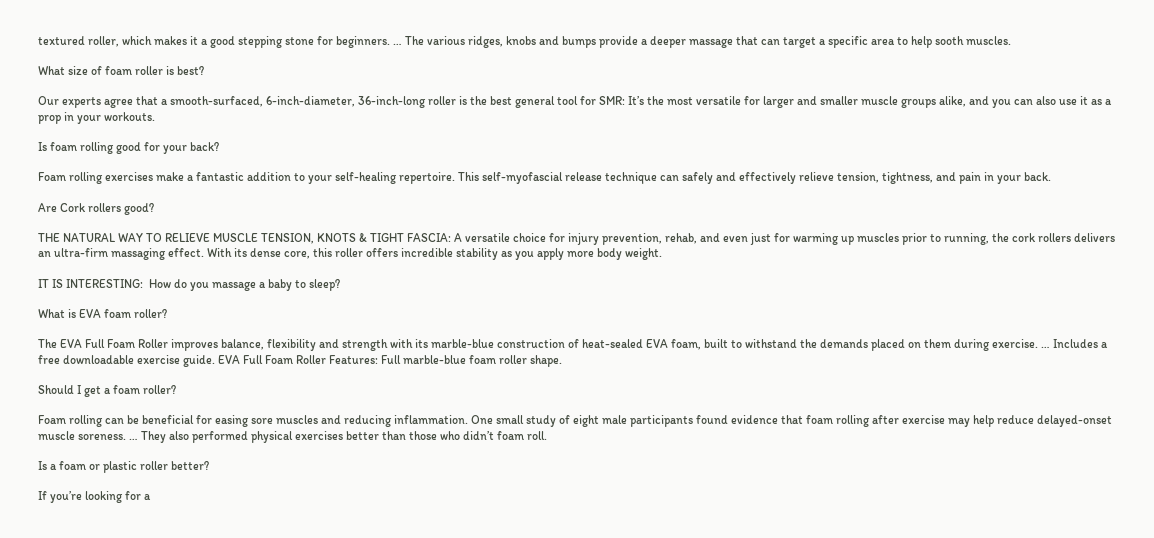textured roller, which makes it a good stepping stone for beginners. … The various ridges, knobs and bumps provide a deeper massage that can target a specific area to help sooth muscles.

What size of foam roller is best?

Our experts agree that a smooth-surfaced, 6-inch-diameter, 36-inch-long roller is the best general tool for SMR: It’s the most versatile for larger and smaller muscle groups alike, and you can also use it as a prop in your workouts.

Is foam rolling good for your back?

Foam rolling exercises make a fantastic addition to your self-healing repertoire. This self-myofascial release technique can safely and effectively relieve tension, tightness, and pain in your back.

Are Cork rollers good?

THE NATURAL WAY TO RELIEVE MUSCLE TENSION, KNOTS & TIGHT FASCIA: A versatile choice for injury prevention, rehab, and even just for warming up muscles prior to running, the cork rollers delivers an ultra-firm massaging effect. With its dense core, this roller offers incredible stability as you apply more body weight.

IT IS INTERESTING:  How do you massage a baby to sleep?

What is EVA foam roller?

The EVA Full Foam Roller improves balance, flexibility and strength with its marble-blue construction of heat-sealed EVA foam, built to withstand the demands placed on them during exercise. … Includes a free downloadable exercise guide. EVA Full Foam Roller Features: Full marble-blue foam roller shape.

Should I get a foam roller?

Foam rolling can be beneficial for easing sore muscles and reducing inflammation. One small study of eight male participants found evidence that foam rolling after exercise may help reduce delayed-onset muscle soreness. … They also performed physical exercises better than those who didn’t foam roll.

Is a foam or plastic roller better?

If you’re looking for a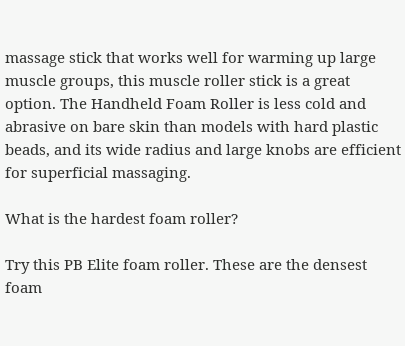massage stick that works well for warming up large muscle groups, this muscle roller stick is a great option. The Handheld Foam Roller is less cold and abrasive on bare skin than models with hard plastic beads, and its wide radius and large knobs are efficient for superficial massaging.

What is the hardest foam roller?

Try this PB Elite foam roller. These are the densest foam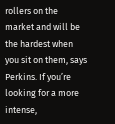rollers on the market and will be the hardest when you sit on them, says Perkins. If you’re looking for a more intense,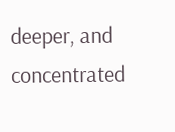deeper, and concentrated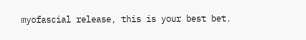myofascial release, this is your best bet.